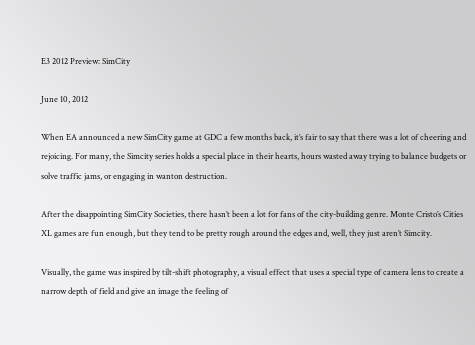E3 2012 Preview: SimCity

June 10, 2012

When EA announced a new SimCity game at GDC a few months back, it’s fair to say that there was a lot of cheering and rejoicing. For many, the Simcity series holds a special place in their hearts, hours wasted away trying to balance budgets or solve traffic jams, or engaging in wanton destruction.

After the disappointing SimCity Societies, there hasn’t been a lot for fans of the city-building genre. Monte Cristo’s Cities XL games are fun enough, but they tend to be pretty rough around the edges and, well, they just aren’t Simcity.

Visually, the game was inspired by tilt-shift photography, a visual effect that uses a special type of camera lens to create a narrow depth of field and give an image the feeling of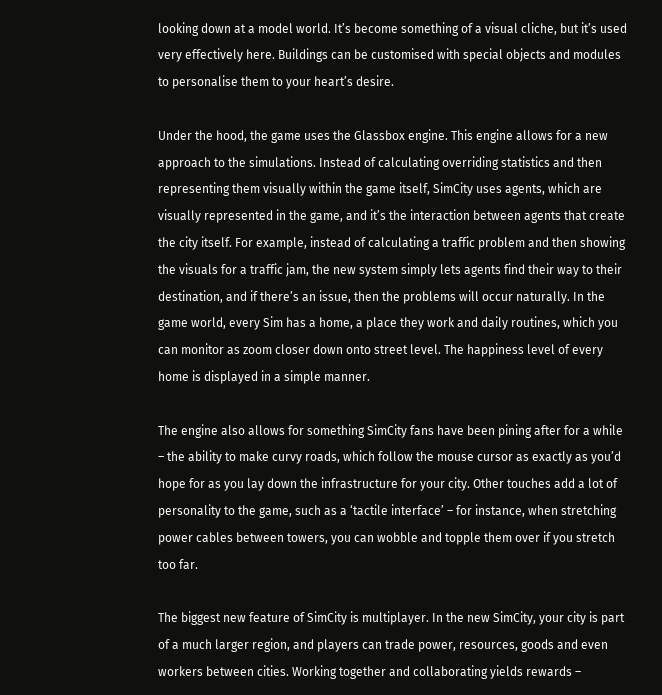looking down at a model world. It’s become something of a visual cliche, but it’s used very effectively here. Buildings can be customised with special objects and modules to personalise them to your heart’s desire.

Under the hood, the game uses the Glassbox engine. This engine allows for a new approach to the simulations. Instead of calculating overriding statistics and then representing them visually within the game itself, SimCity uses agents, which are visually represented in the game, and it’s the interaction between agents that create the city itself. For example, instead of calculating a traffic problem and then showing the visuals for a traffic jam, the new system simply lets agents find their way to their destination, and if there’s an issue, then the problems will occur naturally. In the game world, every Sim has a home, a place they work and daily routines, which you can monitor as zoom closer down onto street level. The happiness level of every home is displayed in a simple manner.

The engine also allows for something SimCity fans have been pining after for a while – the ability to make curvy roads, which follow the mouse cursor as exactly as you’d hope for as you lay down the infrastructure for your city. Other touches add a lot of personality to the game, such as a ‘tactile interface’ – for instance, when stretching power cables between towers, you can wobble and topple them over if you stretch too far.

The biggest new feature of SimCity is multiplayer. In the new SimCity, your city is part of a much larger region, and players can trade power, resources, goods and even workers between cities. Working together and collaborating yields rewards –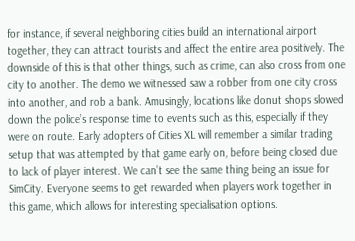for instance, if several neighboring cities build an international airport together, they can attract tourists and affect the entire area positively. The downside of this is that other things, such as crime, can also cross from one city to another. The demo we witnessed saw a robber from one city cross into another, and rob a bank. Amusingly, locations like donut shops slowed down the police’s response time to events such as this, especially if they were on route. Early adopters of Cities XL will remember a similar trading setup that was attempted by that game early on, before being closed due to lack of player interest. We can’t see the same thing being an issue for SimCity. Everyone seems to get rewarded when players work together in this game, which allows for interesting specialisation options.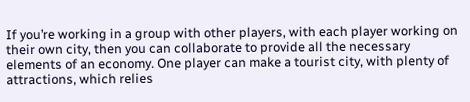If you’re working in a group with other players, with each player working on their own city, then you can collaborate to provide all the necessary elements of an economy. One player can make a tourist city, with plenty of attractions, which relies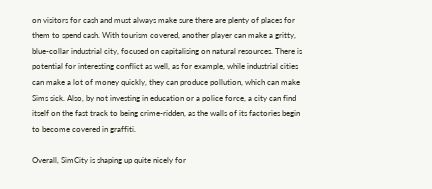on visitors for cash and must always make sure there are plenty of places for them to spend cash. With tourism covered, another player can make a gritty, blue-collar industrial city, focused on capitalising on natural resources. There is potential for interesting conflict as well, as for example, while industrial cities can make a lot of money quickly, they can produce pollution, which can make Sims sick. Also, by not investing in education or a police force, a city can find itself on the fast track to being crime-ridden, as the walls of its factories begin to become covered in graffiti.

Overall, SimCity is shaping up quite nicely for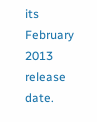its February 2013 release date.